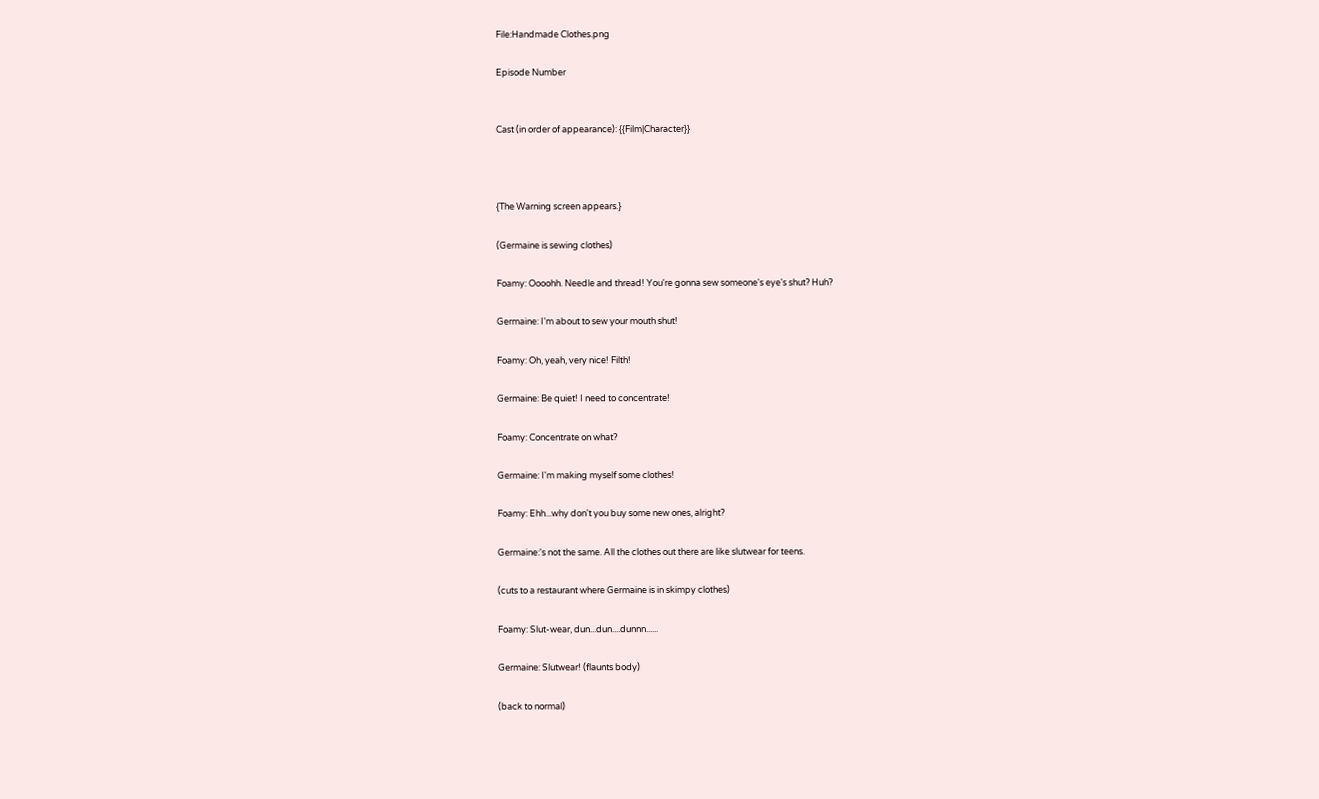File:Handmade Clothes.png

Episode Number


Cast (in order of appearance): {{Film|Character}}



{The Warning screen appears.}

(Germaine is sewing clothes)

Foamy: Oooohh. Needle and thread! You're gonna sew someone's eye's shut? Huh?

Germaine: I'm about to sew your mouth shut!

Foamy: Oh, yeah, very nice! Filth!

Germaine: Be quiet! I need to concentrate!

Foamy: Concentrate on what?

Germaine: I'm making myself some clothes!

Foamy: Ehh...why don't you buy some new ones, alright?

Germaine:'s not the same. All the clothes out there are like slutwear for teens.

(cuts to a restaurant where Germaine is in skimpy clothes)

Foamy: Slut-wear, dun...dun....dunnn......

Germaine: Slutwear! (flaunts body)

(back to normal)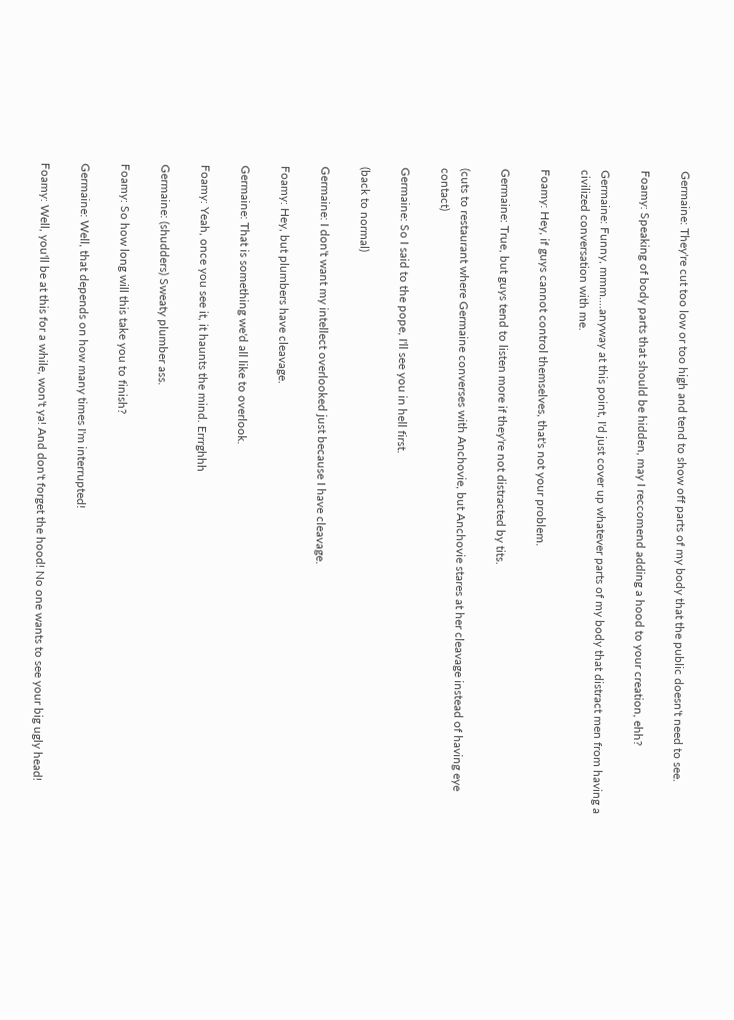Germaine: They're cut too low or too high and tend to show off parts of my body that the public doesn't need to see.

Foamy: Speaking of body parts that should be hidden, may I reccomend adding a hood to your creation, ehh?

Germaine: Funny, mmm....anyway at this point, I'd just cover up whatever parts of my body that distract men from having a civilized conversation with me.

Foamy: Hey, if guys cannot control themselves, that's not your problem.

Germaine: True, but guys tend to listen more if they're not distracted by tits.

(cuts to restaurant where Germaine converses with Anchovie, but Anchovie stares at her cleavage instead of having eye contact)

Germaine: So I said to the pope, I'll see you in hell first.

(back to normal)

Germaine: I don't want my intellect overlooked just because I have cleavage.

Foamy: Hey, but plumbers have cleavage.

Germaine: That is something we'd all like to overlook.

Foamy: Yeah, once you see it, it haunts the mind. Errrghhh

Germaine: (shudders) Sweaty plumber ass.

Foamy: So how long will this take you to finish?

Germaine: Well, that depends on how many times I'm interrupted!

Foamy: Well, you'll be at this for a while, won't ya! And don't forget the hood! No one wants to see your big ugly head!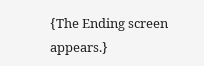{The Ending screen appears.}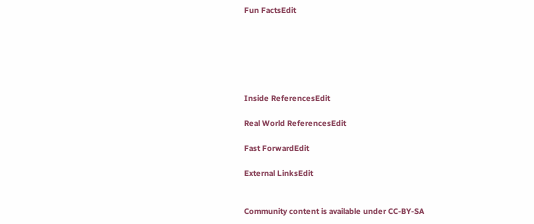Fun FactsEdit






Inside ReferencesEdit

Real World ReferencesEdit

Fast ForwardEdit

External LinksEdit


Community content is available under CC-BY-SA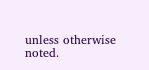unless otherwise noted.